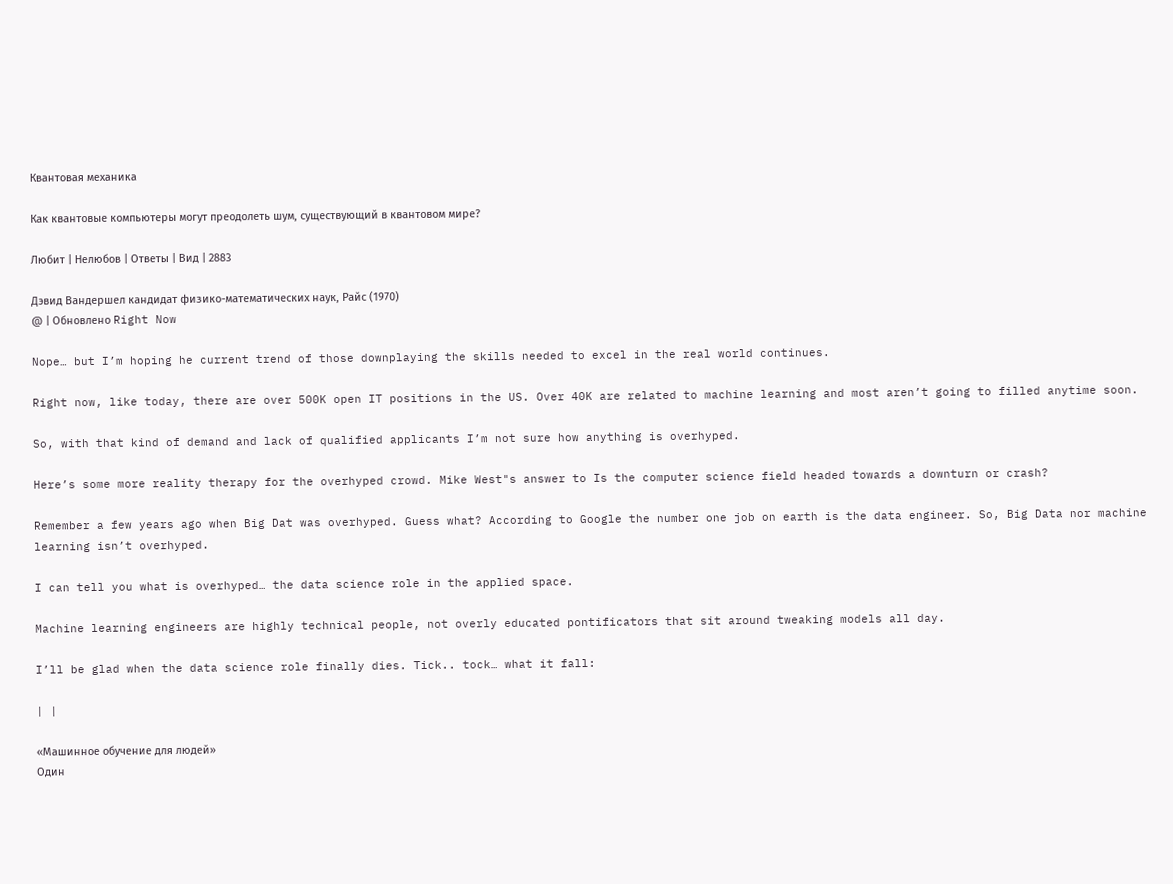Квантовая механика

Как квантовые компьютеры могут преодолеть шум, существующий в квантовом мире?

Любит | Нелюбов | Ответы | Вид | 2883

Дэвид Вандершел кандидат физико-математических наук, Райс (1970)
@ | Обновлено Right Now

Nope… but I’m hoping he current trend of those downplaying the skills needed to excel in the real world continues.

Right now, like today, there are over 500K open IT positions in the US. Over 40K are related to machine learning and most aren’t going to filled anytime soon.

So, with that kind of demand and lack of qualified applicants I’m not sure how anything is overhyped.

Here’s some more reality therapy for the overhyped crowd. Mike West"s answer to Is the computer science field headed towards a downturn or crash?

Remember a few years ago when Big Dat was overhyped. Guess what? According to Google the number one job on earth is the data engineer. So, Big Data nor machine learning isn’t overhyped.

I can tell you what is overhyped… the data science role in the applied space.

Machine learning engineers are highly technical people, not overly educated pontificators that sit around tweaking models all day.

I’ll be glad when the data science role finally dies. Tick.. tock… what it fall:

| |

«Машинное обучение для людей»
Один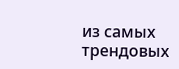из самых трендовых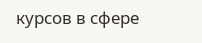курсов в сфере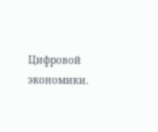Цифровой экономики.